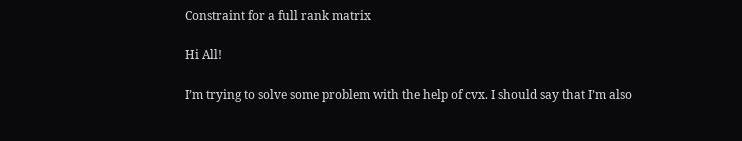Constraint for a full rank matrix

Hi All!

I’m trying to solve some problem with the help of cvx. I should say that I’m also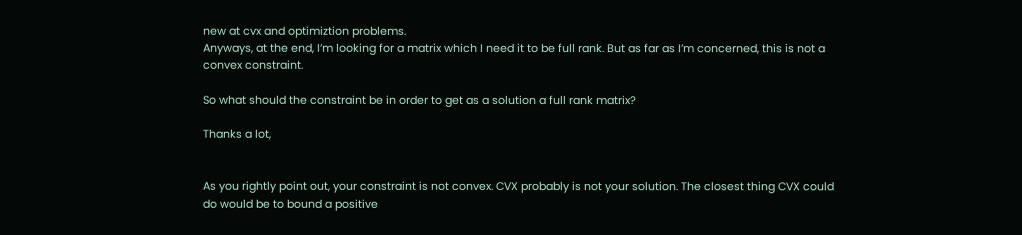new at cvx and optimiztion problems.
Anyways, at the end, I’m looking for a matrix which I need it to be full rank. But as far as I’m concerned, this is not a convex constraint.

So what should the constraint be in order to get as a solution a full rank matrix?

Thanks a lot,


As you rightly point out, your constraint is not convex. CVX probably is not your solution. The closest thing CVX could do would be to bound a positive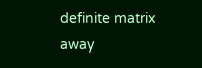definite matrix away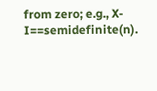from zero; e.g., X-I==semidefinite(n).